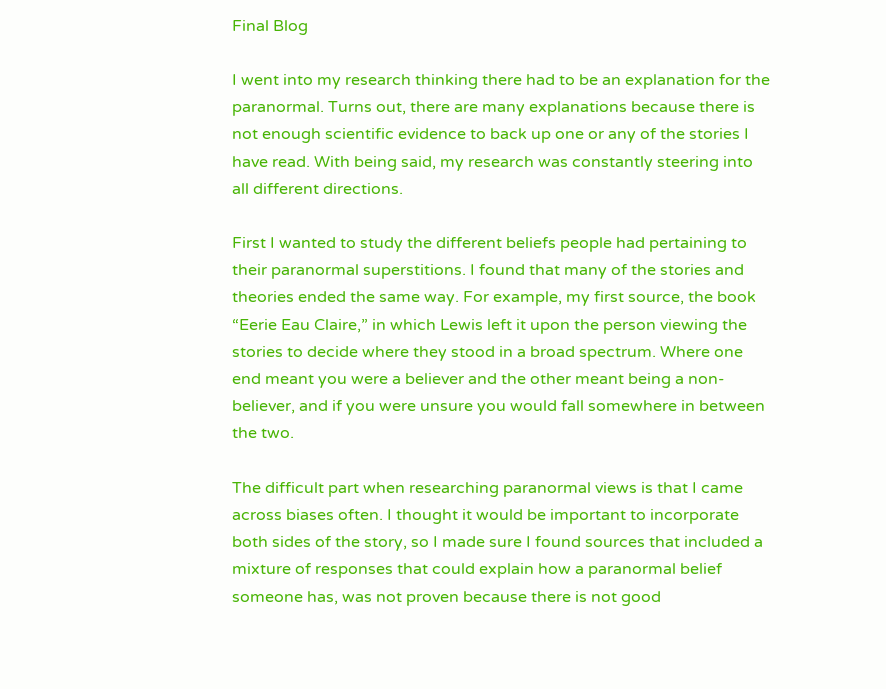Final Blog

I went into my research thinking there had to be an explanation for the paranormal. Turns out, there are many explanations because there is not enough scientific evidence to back up one or any of the stories I have read. With being said, my research was constantly steering into all different directions.

First I wanted to study the different beliefs people had pertaining to their paranormal superstitions. I found that many of the stories and theories ended the same way. For example, my first source, the book “Eerie Eau Claire,” in which Lewis left it upon the person viewing the stories to decide where they stood in a broad spectrum. Where one end meant you were a believer and the other meant being a non-believer, and if you were unsure you would fall somewhere in between the two.

The difficult part when researching paranormal views is that I came across biases often. I thought it would be important to incorporate both sides of the story, so I made sure I found sources that included a mixture of responses that could explain how a paranormal belief someone has, was not proven because there is not good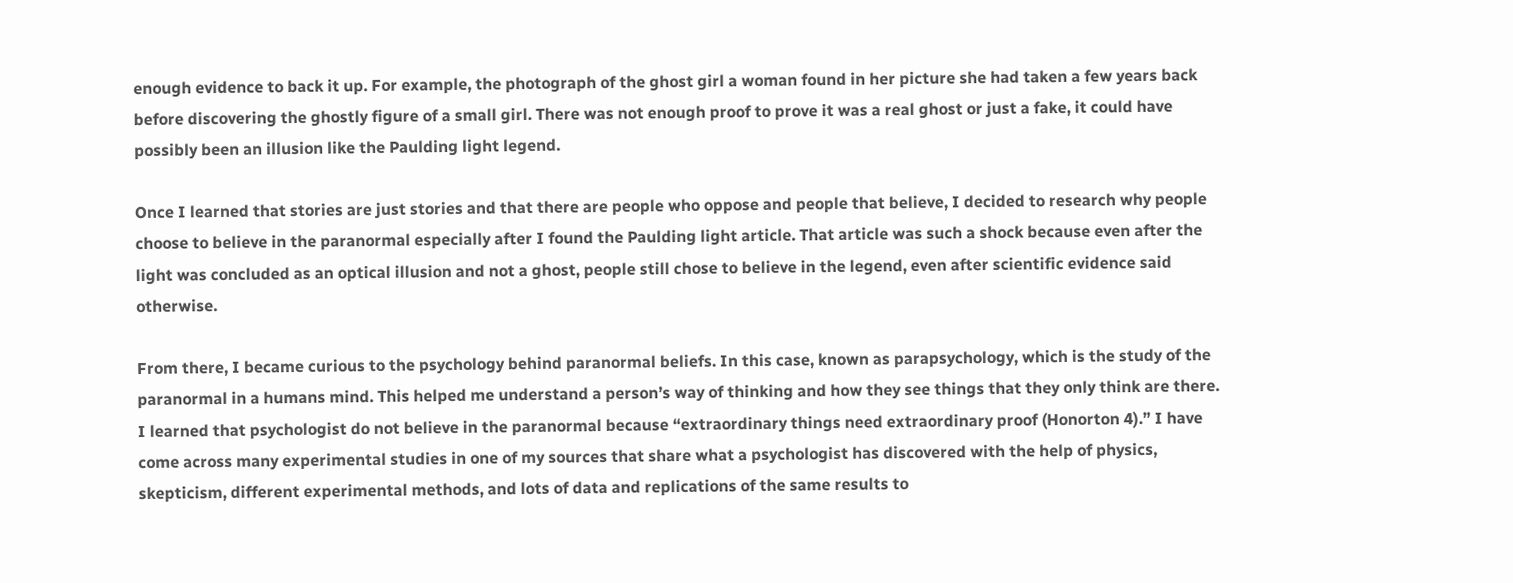enough evidence to back it up. For example, the photograph of the ghost girl a woman found in her picture she had taken a few years back before discovering the ghostly figure of a small girl. There was not enough proof to prove it was a real ghost or just a fake, it could have possibly been an illusion like the Paulding light legend.

Once I learned that stories are just stories and that there are people who oppose and people that believe, I decided to research why people choose to believe in the paranormal especially after I found the Paulding light article. That article was such a shock because even after the light was concluded as an optical illusion and not a ghost, people still chose to believe in the legend, even after scientific evidence said otherwise.

From there, I became curious to the psychology behind paranormal beliefs. In this case, known as parapsychology, which is the study of the paranormal in a humans mind. This helped me understand a person’s way of thinking and how they see things that they only think are there. I learned that psychologist do not believe in the paranormal because “extraordinary things need extraordinary proof (Honorton 4).” I have come across many experimental studies in one of my sources that share what a psychologist has discovered with the help of physics, skepticism, different experimental methods, and lots of data and replications of the same results to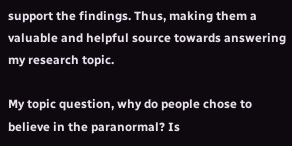support the findings. Thus, making them a valuable and helpful source towards answering my research topic.

My topic question, why do people chose to believe in the paranormal? Is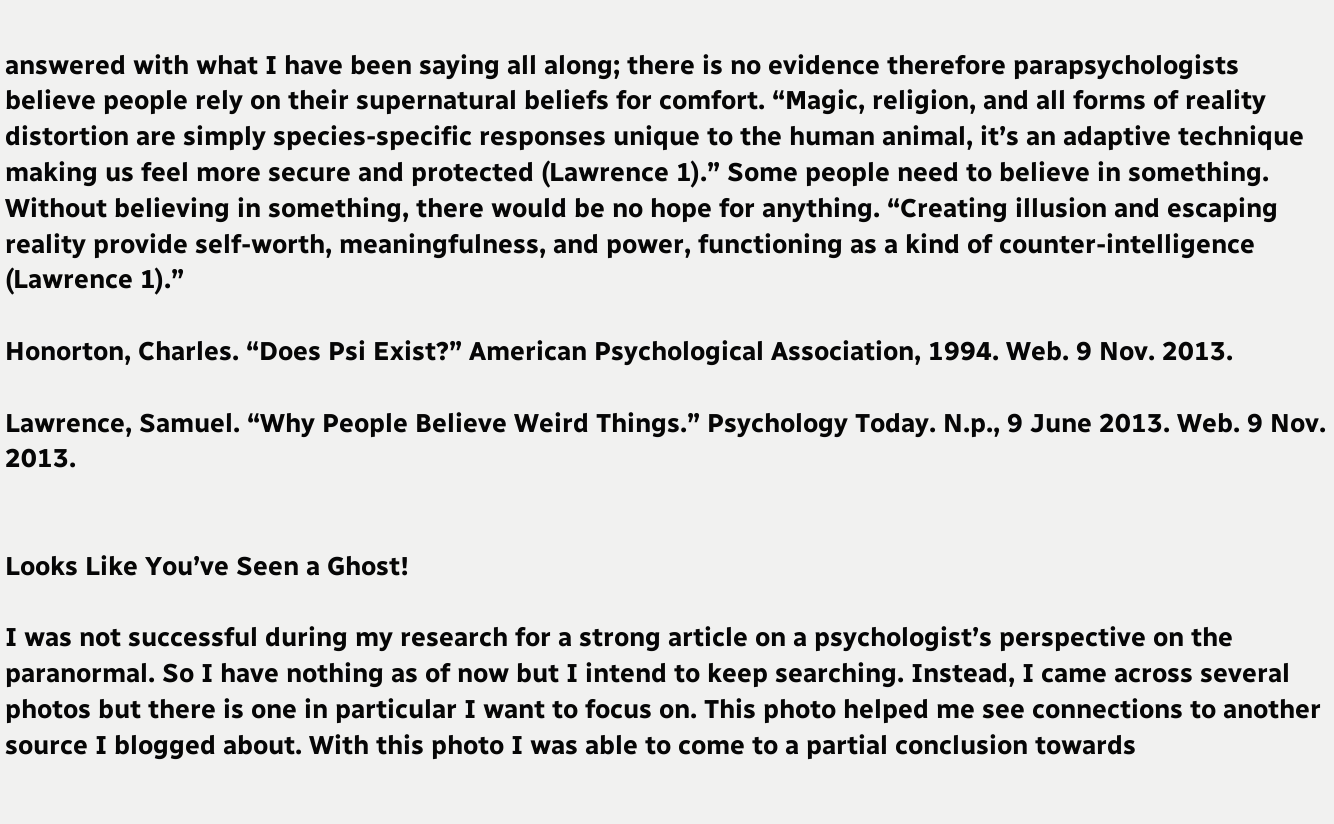answered with what I have been saying all along; there is no evidence therefore parapsychologists believe people rely on their supernatural beliefs for comfort. “Magic, religion, and all forms of reality distortion are simply species-specific responses unique to the human animal, it’s an adaptive technique making us feel more secure and protected (Lawrence 1).” Some people need to believe in something. Without believing in something, there would be no hope for anything. “Creating illusion and escaping reality provide self-worth, meaningfulness, and power, functioning as a kind of counter-intelligence (Lawrence 1).”

Honorton, Charles. “Does Psi Exist?” American Psychological Association, 1994. Web. 9 Nov. 2013.

Lawrence, Samuel. “Why People Believe Weird Things.” Psychology Today. N.p., 9 June 2013. Web. 9 Nov. 2013.


Looks Like You’ve Seen a Ghost!

I was not successful during my research for a strong article on a psychologist’s perspective on the paranormal. So I have nothing as of now but I intend to keep searching. Instead, I came across several photos but there is one in particular I want to focus on. This photo helped me see connections to another source I blogged about. With this photo I was able to come to a partial conclusion towards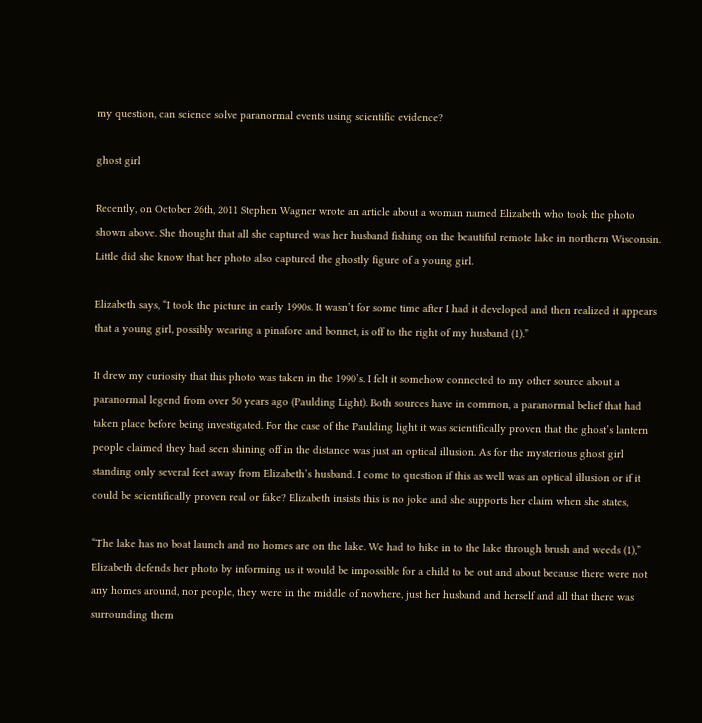my question, can science solve paranormal events using scientific evidence?

ghost girl

Recently, on October 26th, 2011 Stephen Wagner wrote an article about a woman named Elizabeth who took the photo shown above. She thought that all she captured was her husband fishing on the beautiful remote lake in northern Wisconsin. Little did she know that her photo also captured the ghostly figure of a young girl.

Elizabeth says, “I took the picture in early 1990s. It wasn’t for some time after I had it developed and then realized it appears that a young girl, possibly wearing a pinafore and bonnet, is off to the right of my husband (1).”

It drew my curiosity that this photo was taken in the 1990’s. I felt it somehow connected to my other source about a paranormal legend from over 50 years ago (Paulding Light). Both sources have in common, a paranormal belief that had taken place before being investigated. For the case of the Paulding light it was scientifically proven that the ghost’s lantern people claimed they had seen shining off in the distance was just an optical illusion. As for the mysterious ghost girl standing only several feet away from Elizabeth’s husband. I come to question if this as well was an optical illusion or if it could be scientifically proven real or fake? Elizabeth insists this is no joke and she supports her claim when she states,

“The lake has no boat launch and no homes are on the lake. We had to hike in to the lake through brush and weeds (1),” Elizabeth defends her photo by informing us it would be impossible for a child to be out and about because there were not any homes around, nor people, they were in the middle of nowhere, just her husband and herself and all that there was surrounding them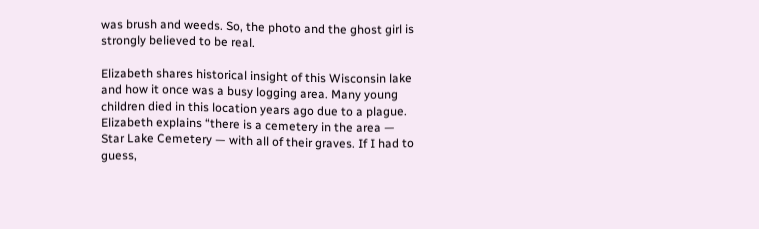was brush and weeds. So, the photo and the ghost girl is strongly believed to be real.

Elizabeth shares historical insight of this Wisconsin lake and how it once was a busy logging area. Many young children died in this location years ago due to a plague. Elizabeth explains “there is a cemetery in the area — Star Lake Cemetery — with all of their graves. If I had to guess,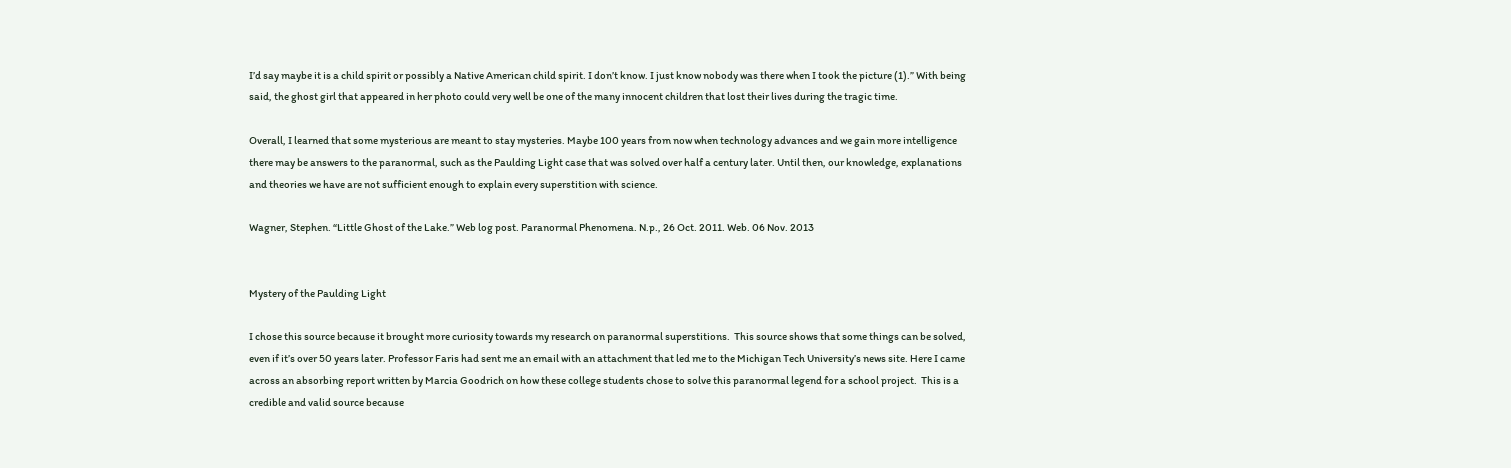I’d say maybe it is a child spirit or possibly a Native American child spirit. I don’t know. I just know nobody was there when I took the picture (1).” With being said, the ghost girl that appeared in her photo could very well be one of the many innocent children that lost their lives during the tragic time.

Overall, I learned that some mysterious are meant to stay mysteries. Maybe 100 years from now when technology advances and we gain more intelligence there may be answers to the paranormal, such as the Paulding Light case that was solved over half a century later. Until then, our knowledge, explanations and theories we have are not sufficient enough to explain every superstition with science.

Wagner, Stephen. “Little Ghost of the Lake.” Web log post. Paranormal Phenomena. N.p., 26 Oct. 2011. Web. 06 Nov. 2013


Mystery of the Paulding Light

I chose this source because it brought more curiosity towards my research on paranormal superstitions.  This source shows that some things can be solved, even if it’s over 50 years later. Professor Faris had sent me an email with an attachment that led me to the Michigan Tech University’s news site. Here I came across an absorbing report written by Marcia Goodrich on how these college students chose to solve this paranormal legend for a school project.  This is a credible and valid source because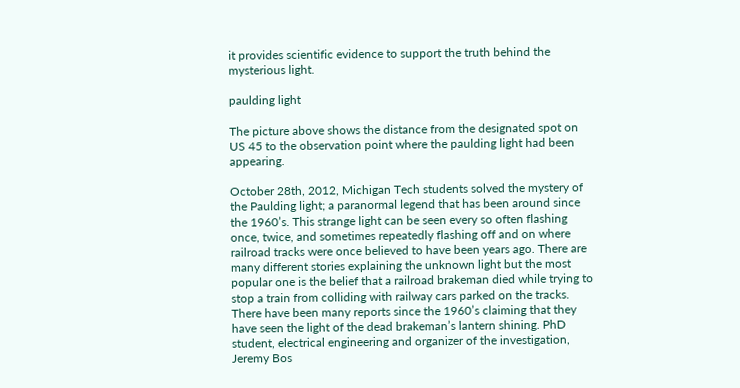it provides scientific evidence to support the truth behind the mysterious light.

paulding light

The picture above shows the distance from the designated spot on US 45 to the observation point where the paulding light had been appearing.

October 28th, 2012, Michigan Tech students solved the mystery of the Paulding light; a paranormal legend that has been around since the 1960’s. This strange light can be seen every so often flashing once, twice, and sometimes repeatedly flashing off and on where railroad tracks were once believed to have been years ago. There are many different stories explaining the unknown light but the most popular one is the belief that a railroad brakeman died while trying to stop a train from colliding with railway cars parked on the tracks. There have been many reports since the 1960’s claiming that they have seen the light of the dead brakeman’s lantern shining. PhD student, electrical engineering and organizer of the investigation, Jeremy Bos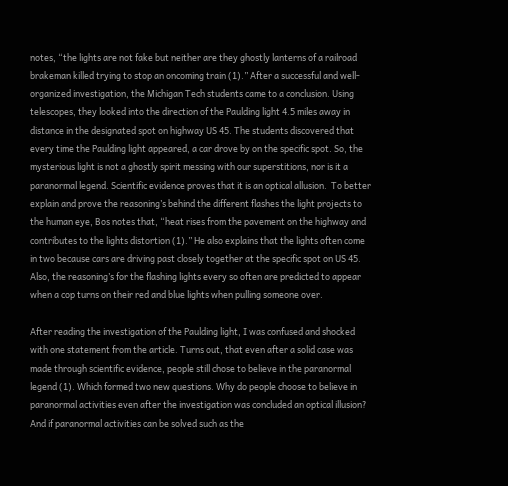notes, “the lights are not fake but neither are they ghostly lanterns of a railroad brakeman killed trying to stop an oncoming train (1).” After a successful and well-organized investigation, the Michigan Tech students came to a conclusion. Using telescopes, they looked into the direction of the Paulding light 4.5 miles away in distance in the designated spot on highway US 45. The students discovered that every time the Paulding light appeared, a car drove by on the specific spot. So, the mysterious light is not a ghostly spirit messing with our superstitions, nor is it a paranormal legend. Scientific evidence proves that it is an optical allusion.  To better explain and prove the reasoning’s behind the different flashes the light projects to the human eye, Bos notes that, “heat rises from the pavement on the highway and contributes to the lights distortion (1).” He also explains that the lights often come in two because cars are driving past closely together at the specific spot on US 45. Also, the reasoning’s for the flashing lights every so often are predicted to appear when a cop turns on their red and blue lights when pulling someone over.

After reading the investigation of the Paulding light, I was confused and shocked with one statement from the article. Turns out, that even after a solid case was made through scientific evidence, people still chose to believe in the paranormal legend (1). Which formed two new questions. Why do people choose to believe in paranormal activities even after the investigation was concluded an optical illusion? And if paranormal activities can be solved such as the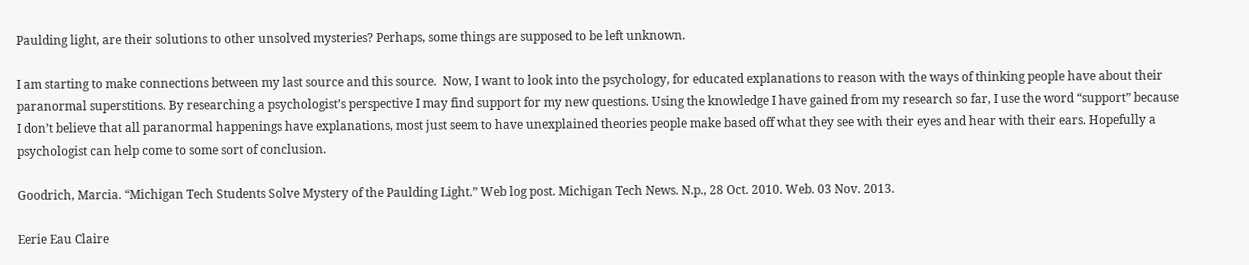Paulding light, are their solutions to other unsolved mysteries? Perhaps, some things are supposed to be left unknown.

I am starting to make connections between my last source and this source.  Now, I want to look into the psychology, for educated explanations to reason with the ways of thinking people have about their paranormal superstitions. By researching a psychologist’s perspective I may find support for my new questions. Using the knowledge I have gained from my research so far, I use the word “support” because I don’t believe that all paranormal happenings have explanations, most just seem to have unexplained theories people make based off what they see with their eyes and hear with their ears. Hopefully a psychologist can help come to some sort of conclusion.

Goodrich, Marcia. “Michigan Tech Students Solve Mystery of the Paulding Light.” Web log post. Michigan Tech News. N.p., 28 Oct. 2010. Web. 03 Nov. 2013.

Eerie Eau Claire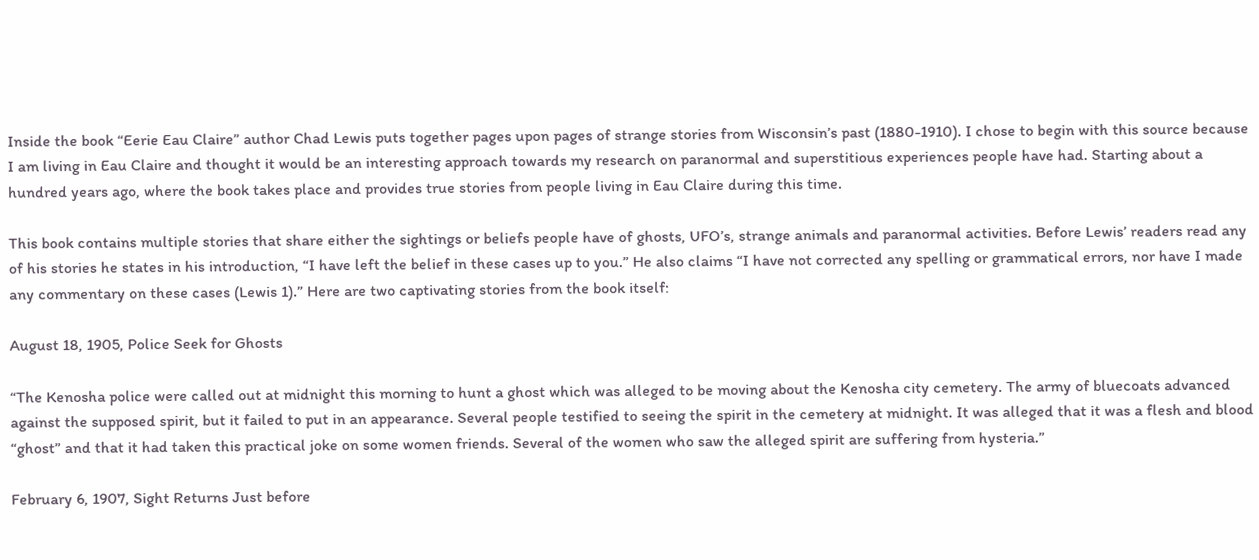Inside the book “Eerie Eau Claire” author Chad Lewis puts together pages upon pages of strange stories from Wisconsin’s past (1880-1910). I chose to begin with this source because I am living in Eau Claire and thought it would be an interesting approach towards my research on paranormal and superstitious experiences people have had. Starting about a hundred years ago, where the book takes place and provides true stories from people living in Eau Claire during this time.

This book contains multiple stories that share either the sightings or beliefs people have of ghosts, UFO’s, strange animals and paranormal activities. Before Lewis’ readers read any of his stories he states in his introduction, “I have left the belief in these cases up to you.” He also claims “I have not corrected any spelling or grammatical errors, nor have I made any commentary on these cases (Lewis 1).” Here are two captivating stories from the book itself:

August 18, 1905, Police Seek for Ghosts

“The Kenosha police were called out at midnight this morning to hunt a ghost which was alleged to be moving about the Kenosha city cemetery. The army of bluecoats advanced against the supposed spirit, but it failed to put in an appearance. Several people testified to seeing the spirit in the cemetery at midnight. It was alleged that it was a flesh and blood “ghost” and that it had taken this practical joke on some women friends. Several of the women who saw the alleged spirit are suffering from hysteria.”

February 6, 1907, Sight Returns Just before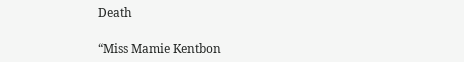Death

“Miss Mamie Kentbon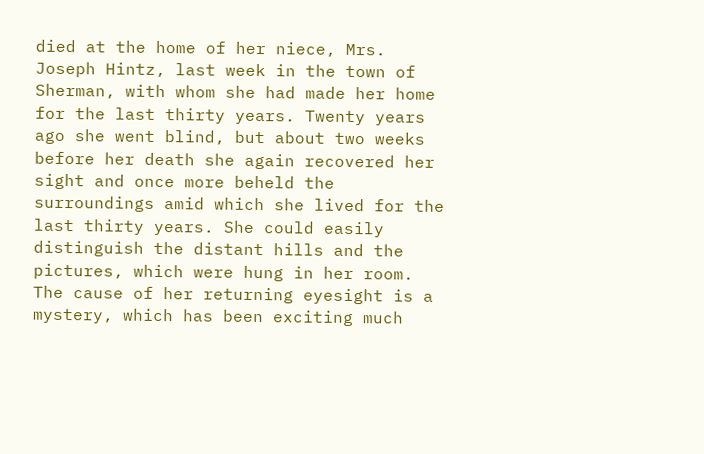died at the home of her niece, Mrs. Joseph Hintz, last week in the town of Sherman, with whom she had made her home for the last thirty years. Twenty years ago she went blind, but about two weeks before her death she again recovered her sight and once more beheld the surroundings amid which she lived for the last thirty years. She could easily distinguish the distant hills and the pictures, which were hung in her room. The cause of her returning eyesight is a mystery, which has been exciting much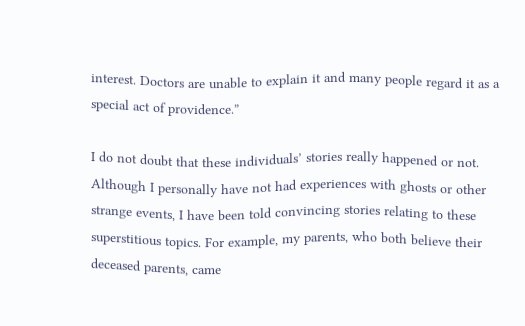interest. Doctors are unable to explain it and many people regard it as a special act of providence.”

I do not doubt that these individuals’ stories really happened or not. Although I personally have not had experiences with ghosts or other strange events, I have been told convincing stories relating to these superstitious topics. For example, my parents, who both believe their deceased parents, came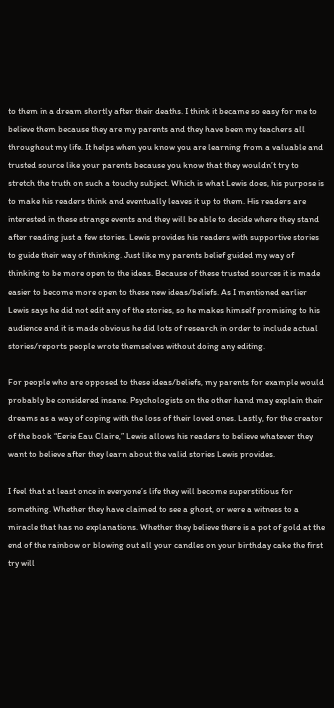to them in a dream shortly after their deaths. I think it became so easy for me to believe them because they are my parents and they have been my teachers all throughout my life. It helps when you know you are learning from a valuable and trusted source like your parents because you know that they wouldn’t try to stretch the truth on such a touchy subject. Which is what Lewis does, his purpose is to make his readers think and eventually leaves it up to them. His readers are interested in these strange events and they will be able to decide where they stand after reading just a few stories. Lewis provides his readers with supportive stories to guide their way of thinking. Just like my parents belief guided my way of thinking to be more open to the ideas. Because of these trusted sources it is made easier to become more open to these new ideas/beliefs. As I mentioned earlier Lewis says he did not edit any of the stories, so he makes himself promising to his audience and it is made obvious he did lots of research in order to include actual stories/reports people wrote themselves without doing any editing.

For people who are opposed to these ideas/beliefs, my parents for example would probably be considered insane. Psychologists on the other hand may explain their dreams as a way of coping with the loss of their loved ones. Lastly, for the creator of the book “Eerie Eau Claire,” Lewis allows his readers to believe whatever they want to believe after they learn about the valid stories Lewis provides.

I feel that at least once in everyone’s life they will become superstitious for something. Whether they have claimed to see a ghost, or were a witness to a miracle that has no explanations. Whether they believe there is a pot of gold at the end of the rainbow or blowing out all your candles on your birthday cake the first try will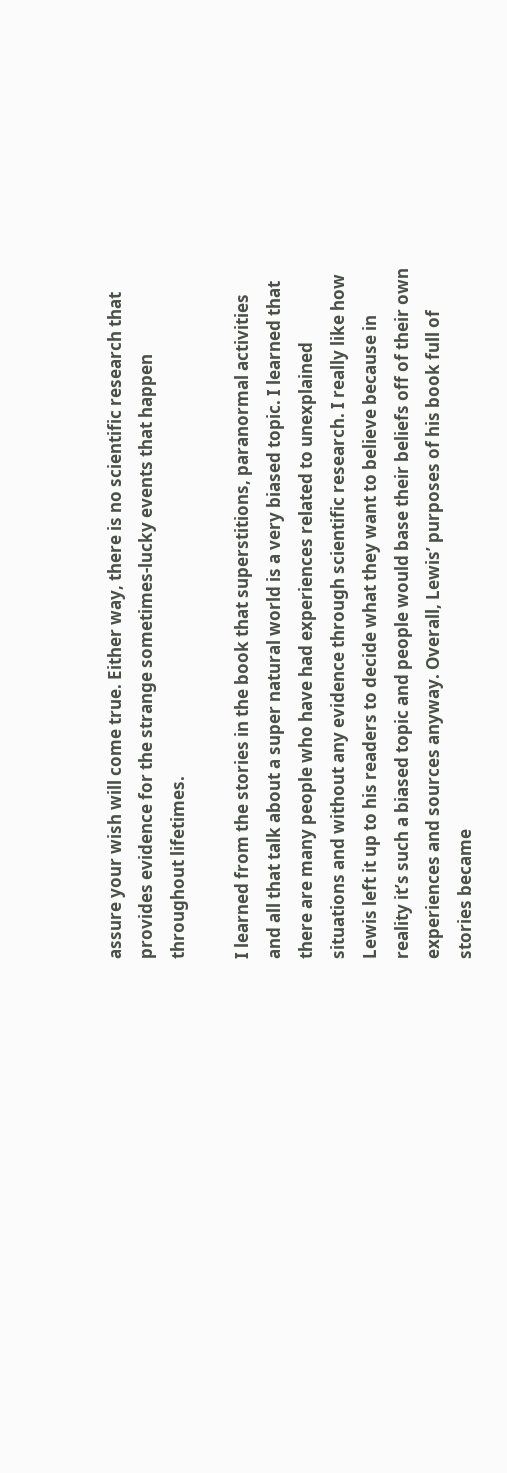assure your wish will come true. Either way, there is no scientific research that provides evidence for the strange sometimes-lucky events that happen throughout lifetimes.

I learned from the stories in the book that superstitions, paranormal activities and all that talk about a super natural world is a very biased topic. I learned that there are many people who have had experiences related to unexplained situations and without any evidence through scientific research. I really like how Lewis left it up to his readers to decide what they want to believe because in reality it’s such a biased topic and people would base their beliefs off of their own experiences and sources anyway. Overall, Lewis’ purposes of his book full of stories became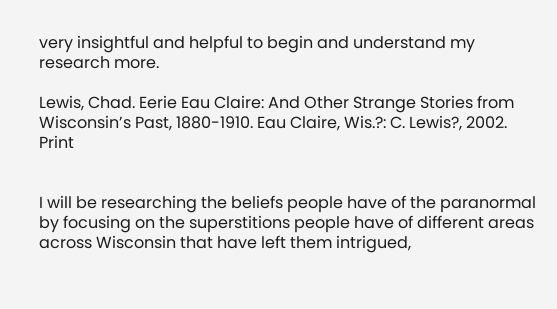very insightful and helpful to begin and understand my research more.

Lewis, Chad. Eerie Eau Claire: And Other Strange Stories from Wisconsin’s Past, 1880-1910. Eau Claire, Wis.?: C. Lewis?, 2002. Print


I will be researching the beliefs people have of the paranormal by focusing on the superstitions people have of different areas across Wisconsin that have left them intrigued,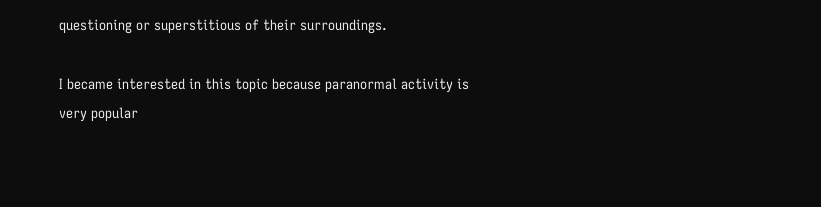questioning or superstitious of their surroundings.

I became interested in this topic because paranormal activity is very popular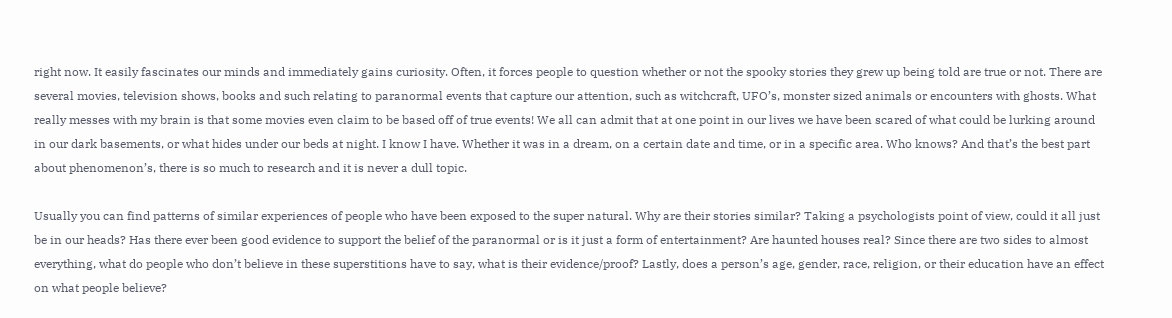right now. It easily fascinates our minds and immediately gains curiosity. Often, it forces people to question whether or not the spooky stories they grew up being told are true or not. There are several movies, television shows, books and such relating to paranormal events that capture our attention, such as witchcraft, UFO’s, monster sized animals or encounters with ghosts. What really messes with my brain is that some movies even claim to be based off of true events! We all can admit that at one point in our lives we have been scared of what could be lurking around in our dark basements, or what hides under our beds at night. I know I have. Whether it was in a dream, on a certain date and time, or in a specific area. Who knows? And that’s the best part about phenomenon’s, there is so much to research and it is never a dull topic.

Usually you can find patterns of similar experiences of people who have been exposed to the super natural. Why are their stories similar? Taking a psychologists point of view, could it all just be in our heads? Has there ever been good evidence to support the belief of the paranormal or is it just a form of entertainment? Are haunted houses real? Since there are two sides to almost everything, what do people who don’t believe in these superstitions have to say, what is their evidence/proof? Lastly, does a person’s age, gender, race, religion, or their education have an effect on what people believe?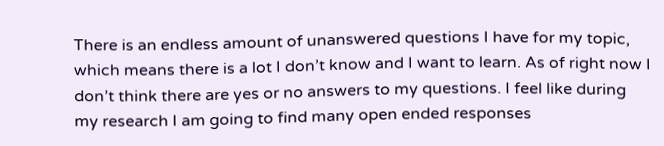There is an endless amount of unanswered questions I have for my topic, which means there is a lot I don’t know and I want to learn. As of right now I don’t think there are yes or no answers to my questions. I feel like during my research I am going to find many open ended responses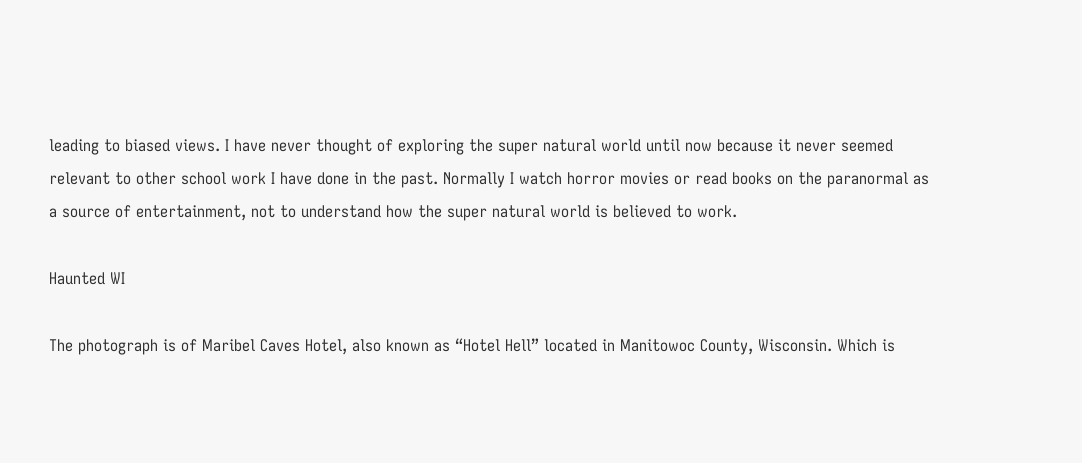leading to biased views. I have never thought of exploring the super natural world until now because it never seemed relevant to other school work I have done in the past. Normally I watch horror movies or read books on the paranormal as a source of entertainment, not to understand how the super natural world is believed to work.

Haunted WI

The photograph is of Maribel Caves Hotel, also known as “Hotel Hell” located in Manitowoc County, Wisconsin. Which is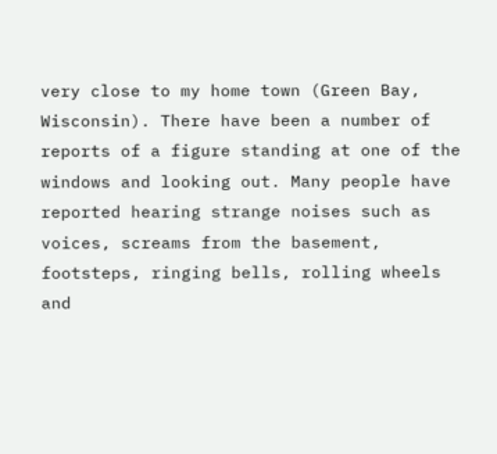very close to my home town (Green Bay, Wisconsin). There have been a number of reports of a figure standing at one of the windows and looking out. Many people have reported hearing strange noises such as voices, screams from the basement, footsteps, ringing bells, rolling wheels and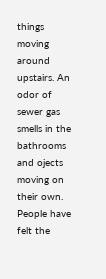things moving around upstairs. An odor of sewer gas smells in the bathrooms and ojects moving on their own. People have felt the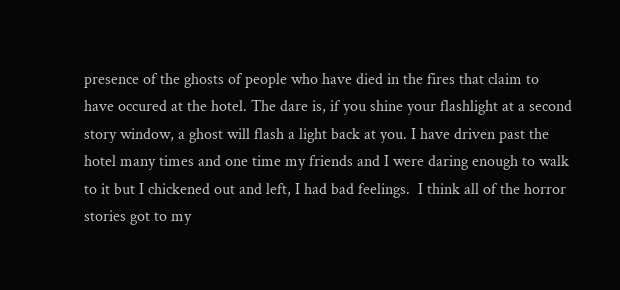presence of the ghosts of people who have died in the fires that claim to have occured at the hotel. The dare is, if you shine your flashlight at a second story window, a ghost will flash a light back at you. I have driven past the hotel many times and one time my friends and I were daring enough to walk to it but I chickened out and left, I had bad feelings.  I think all of the horror stories got to my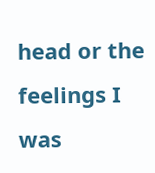head or the feelings I was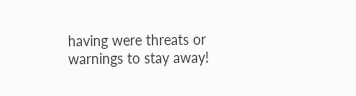having were threats or warnings to stay away!